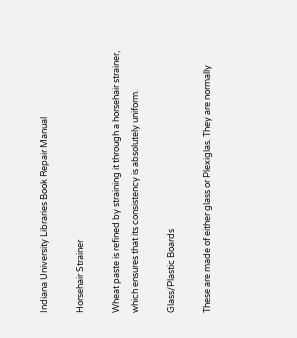Indiana University Libraries Book Repair Manual

Horsehair Strainer

Wheat paste is refined by straining it through a horsehair strainer, which ensures that its consistency is absolutely uniform.

Glass/Plastic Boards

These are made of either glass or Plexiglas. They are normally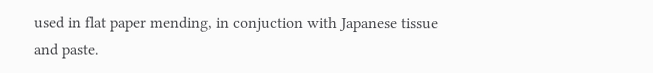used in flat paper mending, in conjuction with Japanese tissue and paste.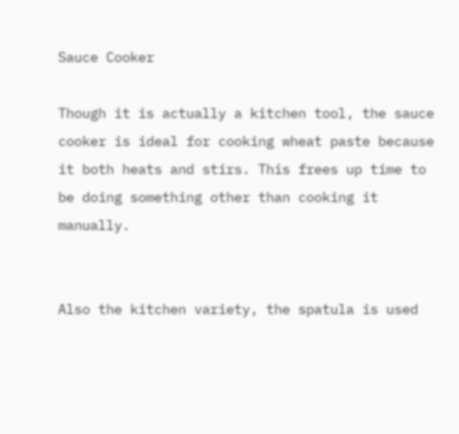Sauce Cooker

Though it is actually a kitchen tool, the sauce cooker is ideal for cooking wheat paste because it both heats and stirs. This frees up time to be doing something other than cooking it manually.


Also the kitchen variety, the spatula is used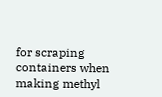for scraping containers when making methyl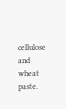cellulose and wheat paste.